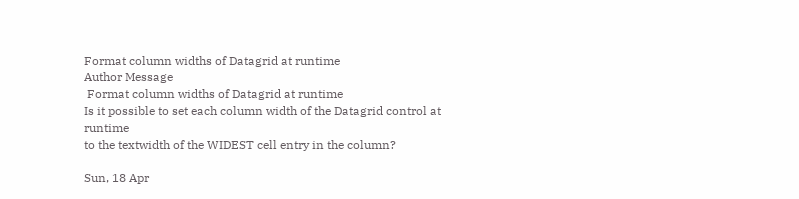Format column widths of Datagrid at runtime
Author Message
 Format column widths of Datagrid at runtime
Is it possible to set each column width of the Datagrid control at runtime
to the textwidth of the WIDEST cell entry in the column?

Sun, 18 Apr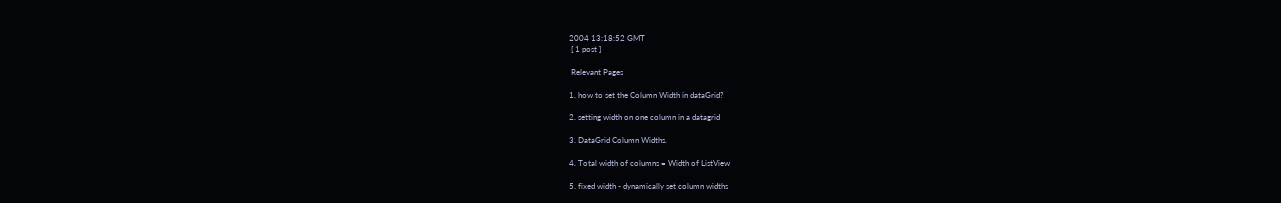2004 13:18:52 GMT
 [ 1 post ]

 Relevant Pages

1. how to set the Column Width in dataGrid?

2. setting width on one column in a datagrid

3. DataGrid Column Widths.

4. Total width of columns = Width of ListView

5. fixed width - dynamically set column widths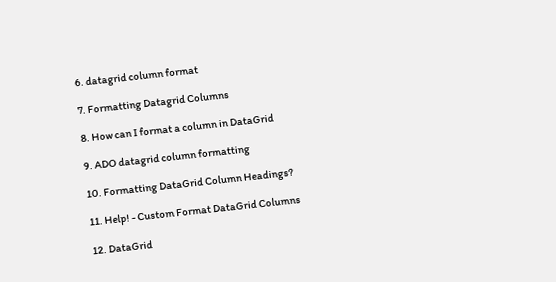6. datagrid column format

7. Formatting Datagrid Columns

8. How can I format a column in DataGrid

9. ADO datagrid column formatting

10. Formatting DataGrid Column Headings?

11. Help! - Custom Format DataGrid Columns

12. DataGrid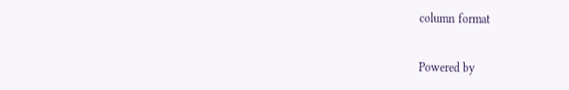column format

Powered by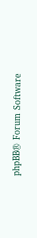phpBB® Forum Software